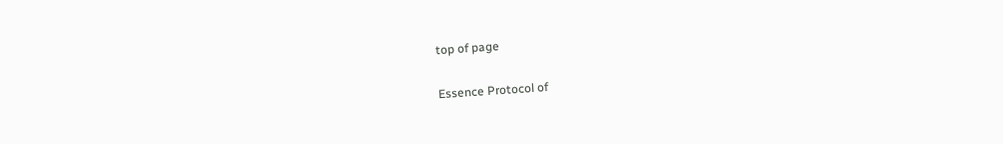top of page

Essence Protocol of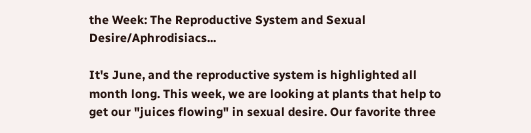the Week: The Reproductive System and Sexual Desire/Aphrodisiacs...

It's June, and the reproductive system is highlighted all month long. This week, we are looking at plants that help to get our "juices flowing" in sexual desire. Our favorite three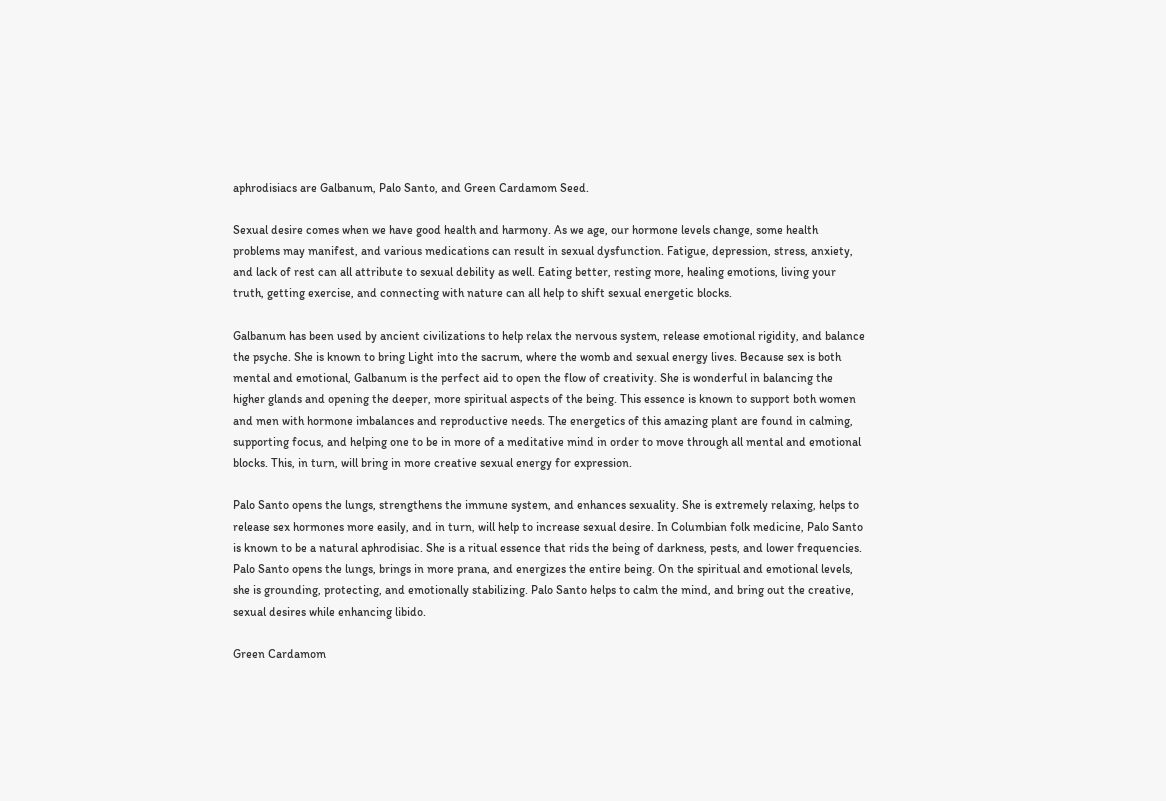aphrodisiacs are Galbanum, Palo Santo, and Green Cardamom Seed.

Sexual desire comes when we have good health and harmony. As we age, our hormone levels change, some health problems may manifest, and various medications can result in sexual dysfunction. Fatigue, depression, stress, anxiety, and lack of rest can all attribute to sexual debility as well. Eating better, resting more, healing emotions, living your truth, getting exercise, and connecting with nature can all help to shift sexual energetic blocks.

Galbanum has been used by ancient civilizations to help relax the nervous system, release emotional rigidity, and balance the psyche. She is known to bring Light into the sacrum, where the womb and sexual energy lives. Because sex is both mental and emotional, Galbanum is the perfect aid to open the flow of creativity. She is wonderful in balancing the higher glands and opening the deeper, more spiritual aspects of the being. This essence is known to support both women and men with hormone imbalances and reproductive needs. The energetics of this amazing plant are found in calming, supporting focus, and helping one to be in more of a meditative mind in order to move through all mental and emotional blocks. This, in turn, will bring in more creative sexual energy for expression.

Palo Santo opens the lungs, strengthens the immune system, and enhances sexuality. She is extremely relaxing, helps to release sex hormones more easily, and in turn, will help to increase sexual desire. In Columbian folk medicine, Palo Santo is known to be a natural aphrodisiac. She is a ritual essence that rids the being of darkness, pests, and lower frequencies. Palo Santo opens the lungs, brings in more prana, and energizes the entire being. On the spiritual and emotional levels, she is grounding, protecting, and emotionally stabilizing. Palo Santo helps to calm the mind, and bring out the creative, sexual desires while enhancing libido.

Green Cardamom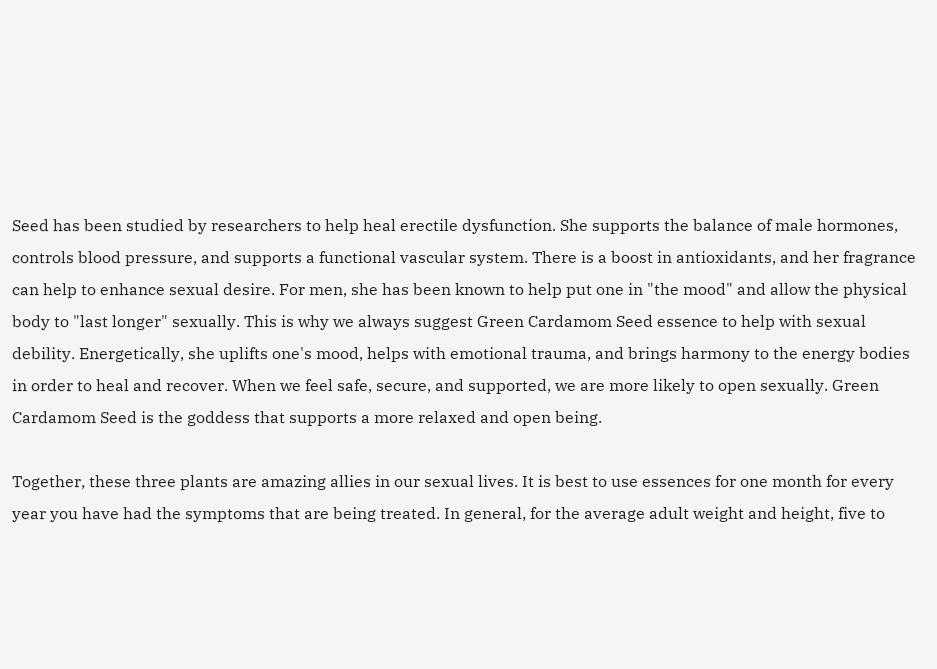Seed has been studied by researchers to help heal erectile dysfunction. She supports the balance of male hormones, controls blood pressure, and supports a functional vascular system. There is a boost in antioxidants, and her fragrance can help to enhance sexual desire. For men, she has been known to help put one in "the mood" and allow the physical body to "last longer" sexually. This is why we always suggest Green Cardamom Seed essence to help with sexual debility. Energetically, she uplifts one's mood, helps with emotional trauma, and brings harmony to the energy bodies in order to heal and recover. When we feel safe, secure, and supported, we are more likely to open sexually. Green Cardamom Seed is the goddess that supports a more relaxed and open being.

Together, these three plants are amazing allies in our sexual lives. It is best to use essences for one month for every year you have had the symptoms that are being treated. In general, for the average adult weight and height, five to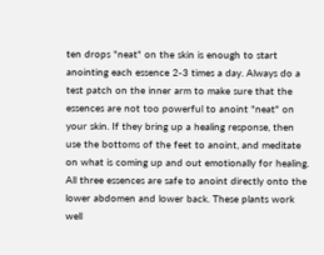ten drops "neat" on the skin is enough to start anointing each essence 2-3 times a day. Always do a test patch on the inner arm to make sure that the essences are not too powerful to anoint "neat" on your skin. If they bring up a healing response, then use the bottoms of the feet to anoint, and meditate on what is coming up and out emotionally for healing. All three essences are safe to anoint directly onto the lower abdomen and lower back. These plants work well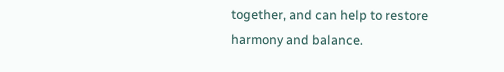together, and can help to restore harmony and balance.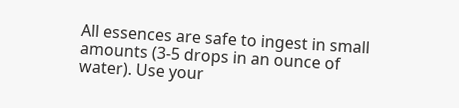All essences are safe to ingest in small amounts (3-5 drops in an ounce of water). Use your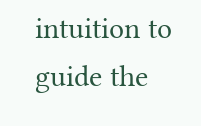intuition to guide the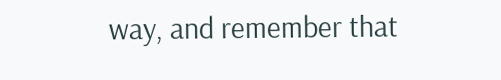way, and remember that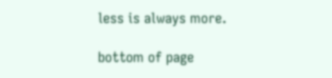less is always more.

bottom of page